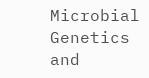Microbial Genetics and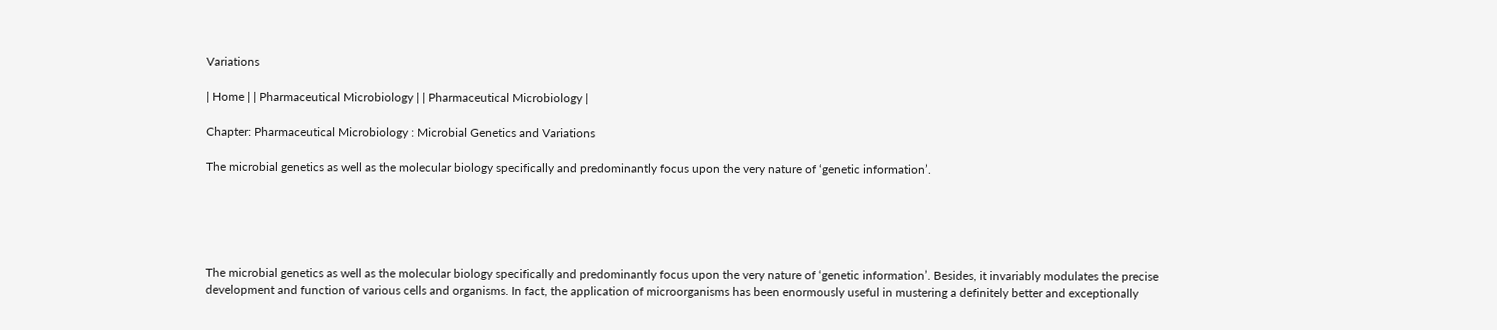Variations

| Home | | Pharmaceutical Microbiology | | Pharmaceutical Microbiology |

Chapter: Pharmaceutical Microbiology : Microbial Genetics and Variations

The microbial genetics as well as the molecular biology specifically and predominantly focus upon the very nature of ‘genetic information’.





The microbial genetics as well as the molecular biology specifically and predominantly focus upon the very nature of ‘genetic information’. Besides, it invariably modulates the precise development and function of various cells and organisms. In fact, the application of microorganisms has been enormously useful in mustering a definitely better and exceptionally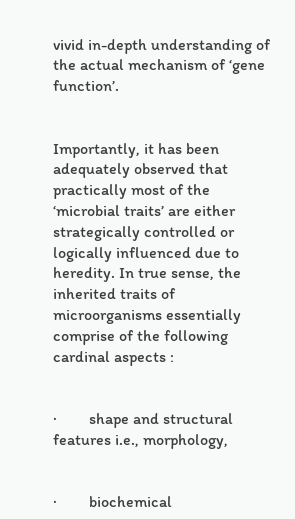vivid in-depth understanding of the actual mechanism of ‘gene function’.


Importantly, it has been adequately observed that practically most of the ‘microbial traits’ are either strategically controlled or logically influenced due to heredity. In true sense, the inherited traits of microorganisms essentially comprise of the following cardinal aspects :


·        shape and structural features i.e., morphology,


·        biochemical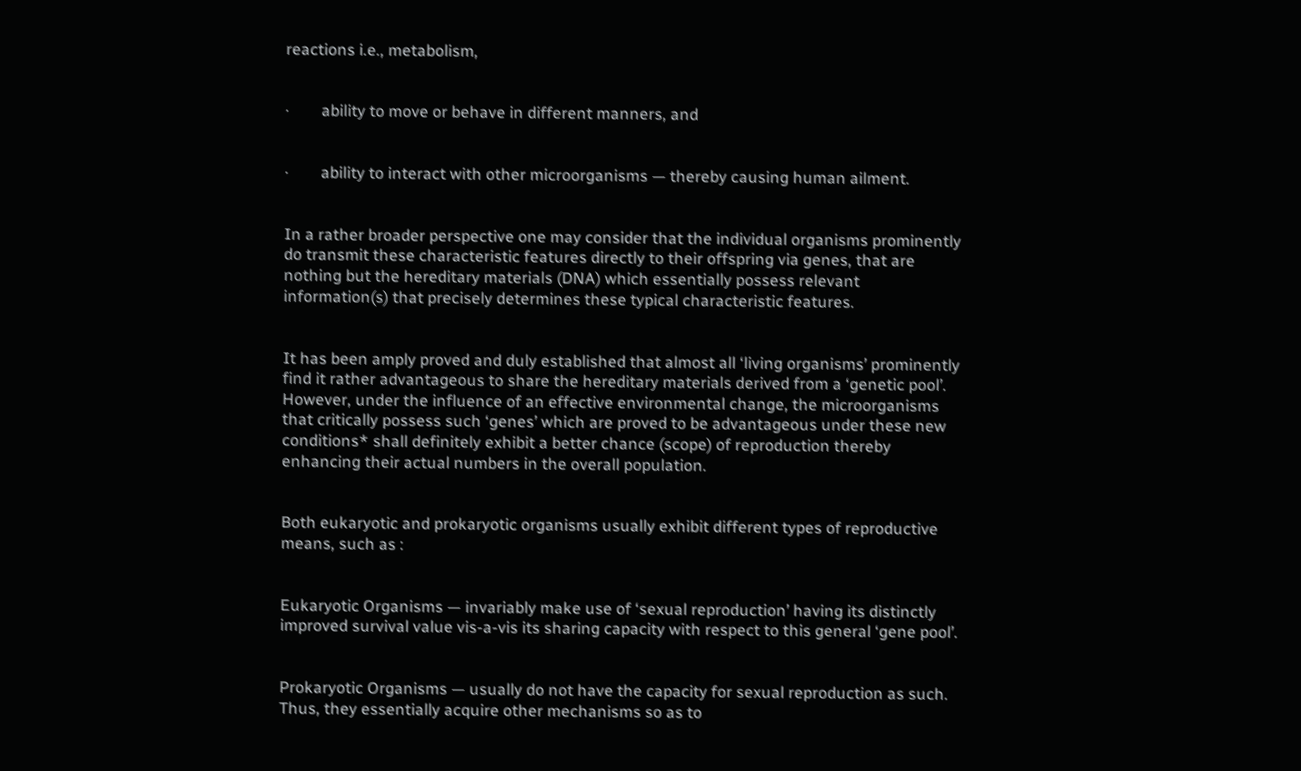reactions i.e., metabolism,


·        ability to move or behave in different manners, and


·        ability to interact with other microorganisms — thereby causing human ailment.


In a rather broader perspective one may consider that the individual organisms prominently do transmit these characteristic features directly to their offspring via genes, that are nothing but the hereditary materials (DNA) which essentially possess relevant information(s) that precisely determines these typical characteristic features.


It has been amply proved and duly established that almost all ‘living organisms’ prominently find it rather advantageous to share the hereditary materials derived from a ‘genetic pool’. However, under the influence of an effective environmental change, the microorganisms that critically possess such ‘genes’ which are proved to be advantageous under these new conditions* shall definitely exhibit a better chance (scope) of reproduction thereby enhancing their actual numbers in the overall population.


Both eukaryotic and prokaryotic organisms usually exhibit different types of reproductive means, such as :


Eukaryotic Organisms — invariably make use of ‘sexual reproduction’ having its distinctly improved survival value vis-a-vis its sharing capacity with respect to this general ‘gene pool’.


Prokaryotic Organisms — usually do not have the capacity for sexual reproduction as such. Thus, they essentially acquire other mechanisms so as to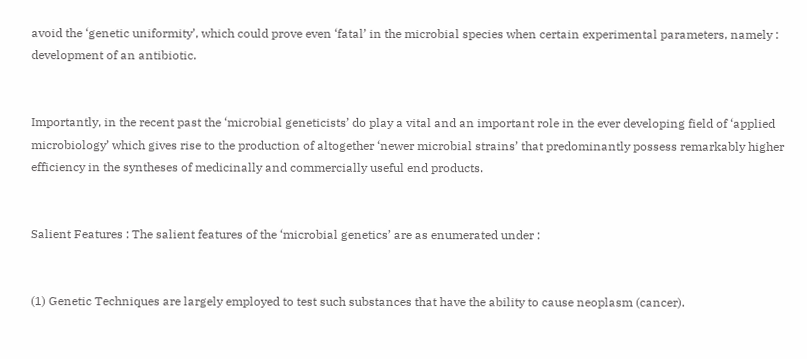avoid the ‘genetic uniformity’, which could prove even ‘fatal’ in the microbial species when certain experimental parameters, namely : development of an antibiotic.


Importantly, in the recent past the ‘microbial geneticists’ do play a vital and an important role in the ever developing field of ‘applied microbiology’ which gives rise to the production of altogether ‘newer microbial strains’ that predominantly possess remarkably higher efficiency in the syntheses of medicinally and commercially useful end products.


Salient Features : The salient features of the ‘microbial genetics’ are as enumerated under :


(1) Genetic Techniques are largely employed to test such substances that have the ability to cause neoplasm (cancer).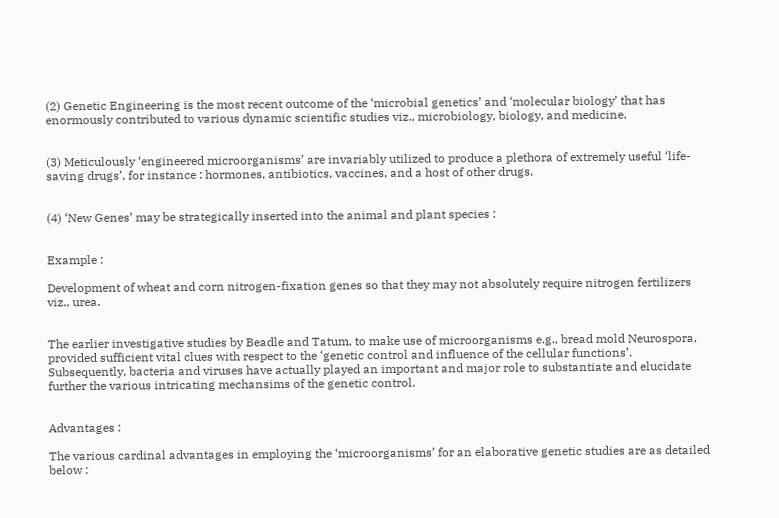(2) Genetic Engineering is the most recent outcome of the ‘microbial genetics’ and ‘molecular biology’ that has enormously contributed to various dynamic scientific studies viz., microbiology, biology, and medicine.


(3) Meticulously ‘engineered microorganisms’ are invariably utilized to produce a plethora of extremely useful ‘life-saving drugs’, for instance : hormones, antibiotics, vaccines, and a host of other drugs.


(4) ‘New Genes’ may be strategically inserted into the animal and plant species :


Example :

Development of wheat and corn nitrogen-fixation genes so that they may not absolutely require nitrogen fertilizers viz., urea.


The earlier investigative studies by Beadle and Tatum, to make use of microorganisms e.g., bread mold Neurospora, provided sufficient vital clues with respect to the ‘genetic control and influence of the cellular functions’. Subsequently, bacteria and viruses have actually played an important and major role to substantiate and elucidate further the various intricating mechansims of the genetic control.


Advantages :

The various cardinal advantages in employing the ‘microorganisms’ for an elaborative genetic studies are as detailed below :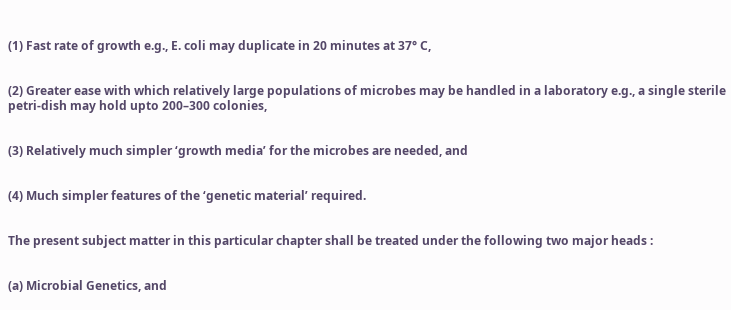(1) Fast rate of growth e.g., E. coli may duplicate in 20 minutes at 37° C,


(2) Greater ease with which relatively large populations of microbes may be handled in a laboratory e.g., a single sterile petri-dish may hold upto 200–300 colonies,


(3) Relatively much simpler ‘growth media’ for the microbes are needed, and


(4) Much simpler features of the ‘genetic material’ required.


The present subject matter in this particular chapter shall be treated under the following two major heads :


(a) Microbial Genetics, and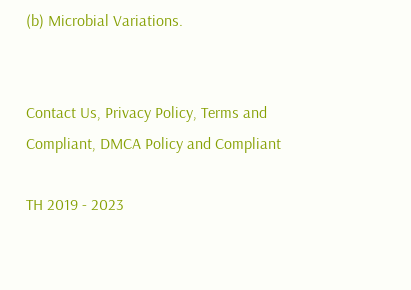(b) Microbial Variations.


Contact Us, Privacy Policy, Terms and Compliant, DMCA Policy and Compliant

TH 2019 - 2023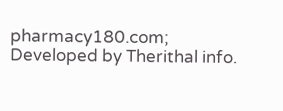pharmacy180.com; Developed by Therithal info.